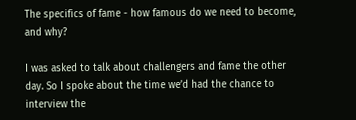The specifics of fame - how famous do we need to become, and why?

I was asked to talk about challengers and fame the other day. So I spoke about the time we’d had the chance to interview the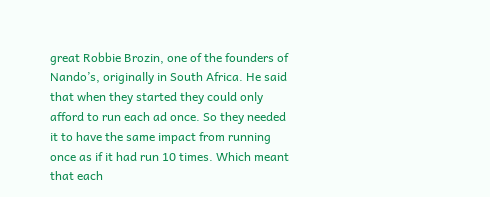great Robbie Brozin, one of the founders of Nando’s, originally in South Africa. He said that when they started they could only afford to run each ad once. So they needed it to have the same impact from running once as if it had run 10 times. Which meant that each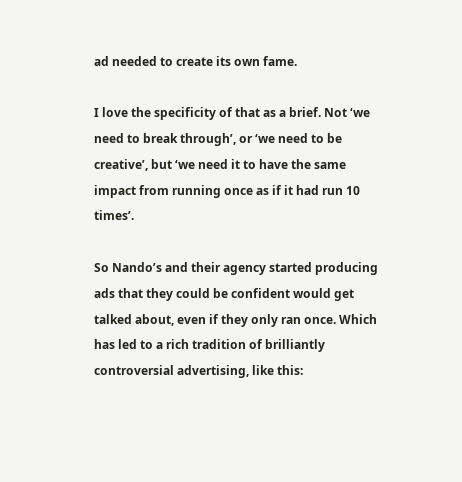ad needed to create its own fame.

I love the specificity of that as a brief. Not ‘we need to break through’, or ‘we need to be creative’, but ‘we need it to have the same impact from running once as if it had run 10 times’.

So Nando’s and their agency started producing ads that they could be confident would get talked about, even if they only ran once. Which has led to a rich tradition of brilliantly controversial advertising, like this: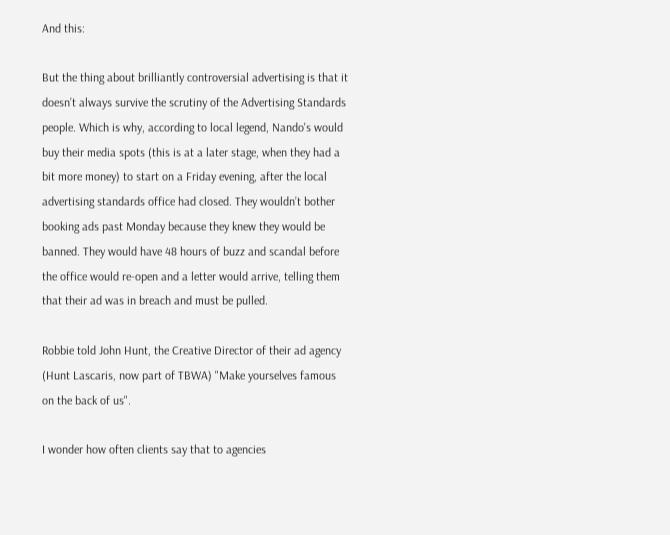And this:

But the thing about brilliantly controversial advertising is that it doesn’t always survive the scrutiny of the Advertising Standards people. Which is why, according to local legend, Nando's would buy their media spots (this is at a later stage, when they had a bit more money) to start on a Friday evening, after the local advertising standards office had closed. They wouldn’t bother booking ads past Monday because they knew they would be banned. They would have 48 hours of buzz and scandal before the office would re-open and a letter would arrive, telling them that their ad was in breach and must be pulled.

Robbie told John Hunt, the Creative Director of their ad agency (Hunt Lascaris, now part of TBWA) "Make yourselves famous on the back of us".

I wonder how often clients say that to agencies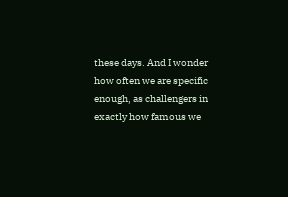these days. And I wonder how often we are specific enough, as challengers in exactly how famous we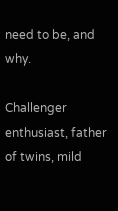need to be, and why.

Challenger enthusiast, father of twins, mild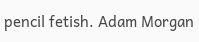pencil fetish. Adam Morgan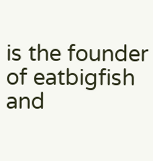is the founder of eatbigfish and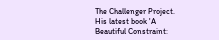The Challenger Project. His latest book 'A Beautiful Constraint: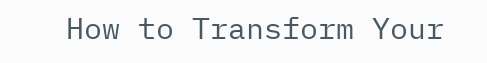How to Transform Your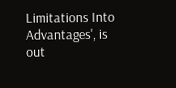Limitations Into Advantages', is out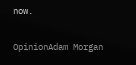now.

OpinionAdam Morgan